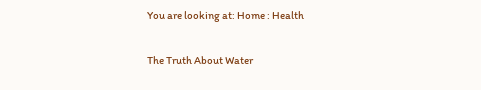You are looking at: Home : Health

The Truth About Water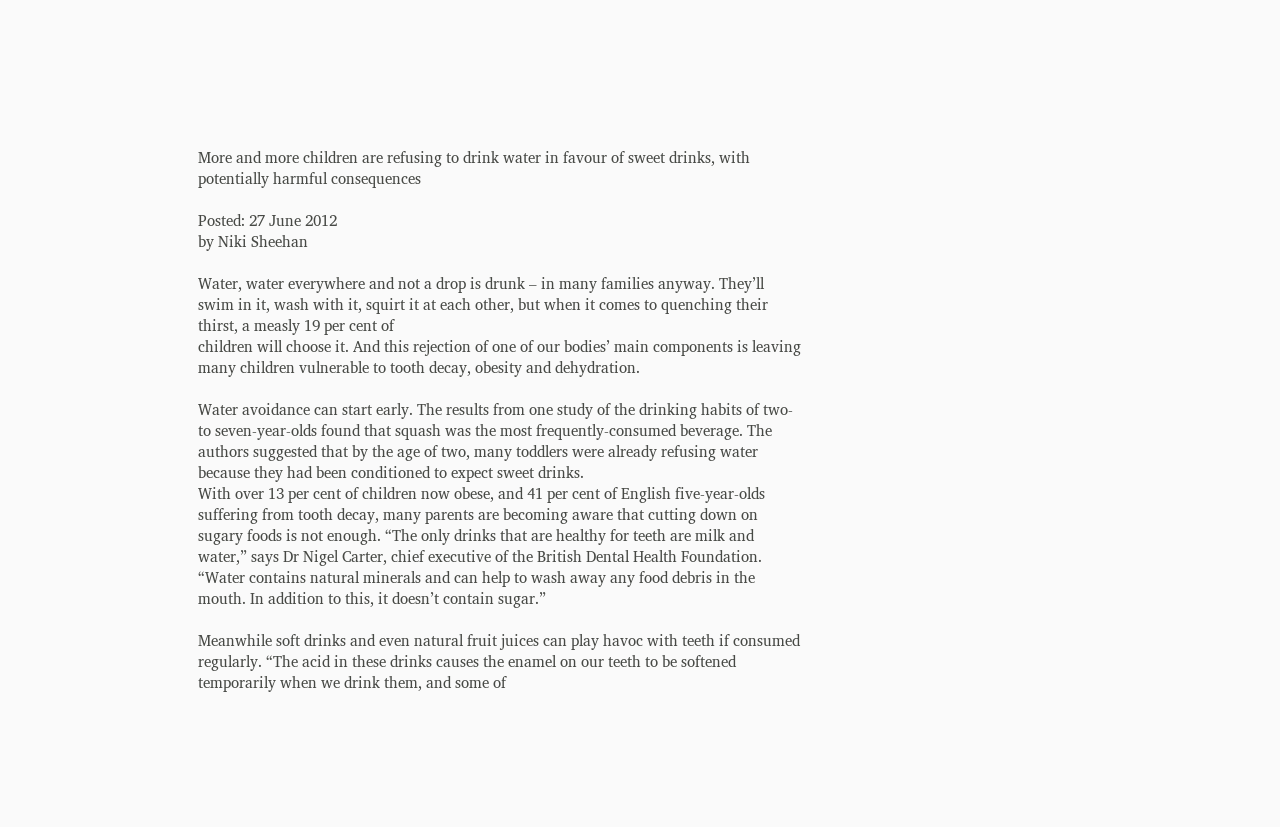More and more children are refusing to drink water in favour of sweet drinks, with potentially harmful consequences

Posted: 27 June 2012
by Niki Sheehan

Water, water everywhere and not a drop is drunk – in many families anyway. They’ll swim in it, wash with it, squirt it at each other, but when it comes to quenching their thirst, a measly 19 per cent of
children will choose it. And this rejection of one of our bodies’ main components is leaving many children vulnerable to tooth decay, obesity and dehydration.

Water avoidance can start early. The results from one study of the drinking habits of two-to seven-year-olds found that squash was the most frequently-consumed beverage. The authors suggested that by the age of two, many toddlers were already refusing water because they had been conditioned to expect sweet drinks.
With over 13 per cent of children now obese, and 41 per cent of English five-year-olds suffering from tooth decay, many parents are becoming aware that cutting down on sugary foods is not enough. “The only drinks that are healthy for teeth are milk and water,” says Dr Nigel Carter, chief executive of the British Dental Health Foundation. “Water contains natural minerals and can help to wash away any food debris in the mouth. In addition to this, it doesn’t contain sugar.”

Meanwhile soft drinks and even natural fruit juices can play havoc with teeth if consumed regularly. “The acid in these drinks causes the enamel on our teeth to be softened temporarily when we drink them, and some of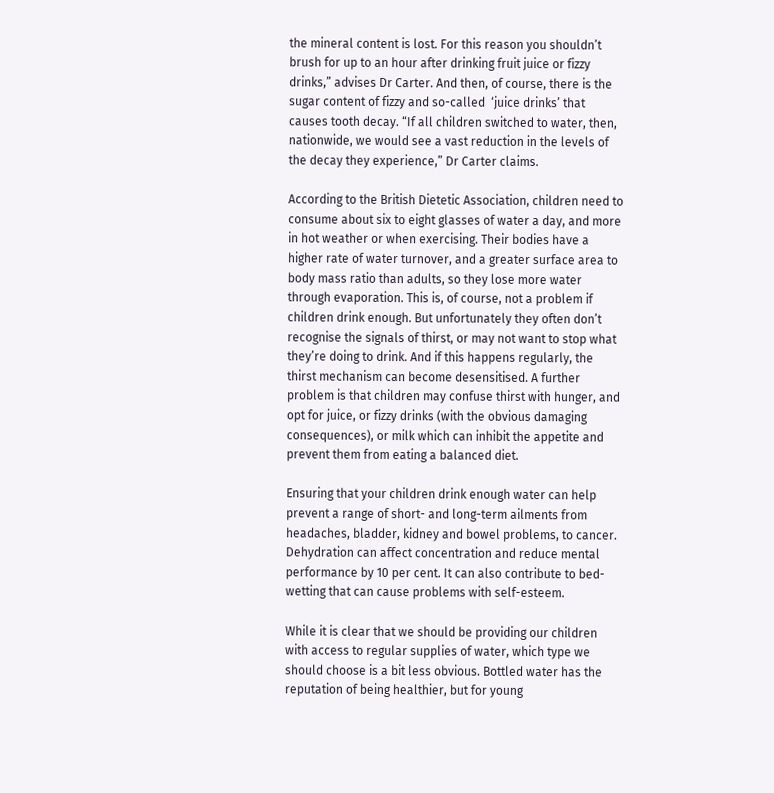the mineral content is lost. For this reason you shouldn’t brush for up to an hour after drinking fruit juice or fizzy drinks,” advises Dr Carter. And then, of course, there is the sugar content of fizzy and so-called  ‘juice drinks’ that causes tooth decay. “If all children switched to water, then, nationwide, we would see a vast reduction in the levels of the decay they experience,” Dr Carter claims.

According to the British Dietetic Association, children need to consume about six to eight glasses of water a day, and more in hot weather or when exercising. Their bodies have a higher rate of water turnover, and a greater surface area to body mass ratio than adults, so they lose more water through evaporation. This is, of course, not a problem if children drink enough. But unfortunately they often don’t recognise the signals of thirst, or may not want to stop what they’re doing to drink. And if this happens regularly, the thirst mechanism can become desensitised. A further problem is that children may confuse thirst with hunger, and opt for juice, or fizzy drinks (with the obvious damaging
consequences), or milk which can inhibit the appetite and prevent them from eating a balanced diet.

Ensuring that your children drink enough water can help prevent a range of short- and long-term ailments from headaches, bladder, kidney and bowel problems, to cancer. Dehydration can affect concentration and reduce mental performance by 10 per cent. It can also contribute to bed-wetting that can cause problems with self-esteem.

While it is clear that we should be providing our children with access to regular supplies of water, which type we should choose is a bit less obvious. Bottled water has the reputation of being healthier, but for young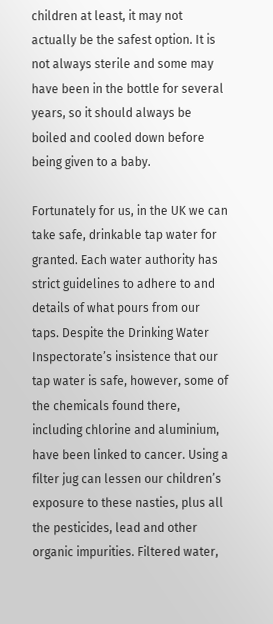children at least, it may not actually be the safest option. It is not always sterile and some may have been in the bottle for several years, so it should always be boiled and cooled down before being given to a baby.

Fortunately for us, in the UK we can take safe, drinkable tap water for granted. Each water authority has strict guidelines to adhere to and details of what pours from our taps. Despite the Drinking Water Inspectorate’s insistence that our tap water is safe, however, some of the chemicals found there, including chlorine and aluminium, have been linked to cancer. Using a filter jug can lessen our children’s exposure to these nasties, plus all the pesticides, lead and other organic impurities. Filtered water,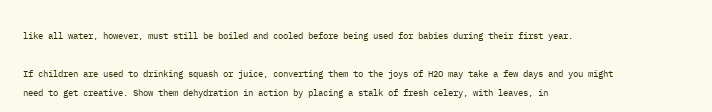like all water, however, must still be boiled and cooled before being used for babies during their first year.

If children are used to drinking squash or juice, converting them to the joys of H2O may take a few days and you might need to get creative. Show them dehydration in action by placing a stalk of fresh celery, with leaves, in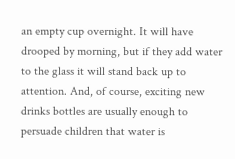an empty cup overnight. It will have drooped by morning, but if they add water to the glass it will stand back up to attention. And, of course, exciting new drinks bottles are usually enough to persuade children that water is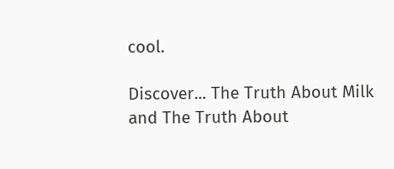cool.

Discover... The Truth About Milk and The Truth About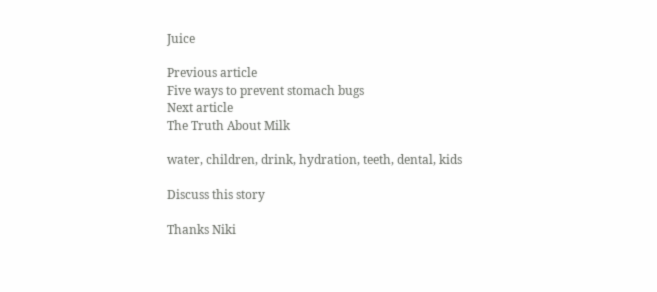Juice

Previous article
Five ways to prevent stomach bugs
Next article
The Truth About Milk

water, children, drink, hydration, teeth, dental, kids

Discuss this story

Thanks Niki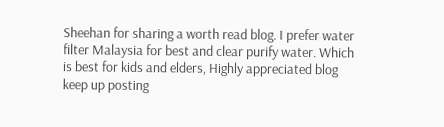Sheehan for sharing a worth read blog. I prefer water filter Malaysia for best and clear purify water. Which is best for kids and elders, Highly appreciated blog keep up posting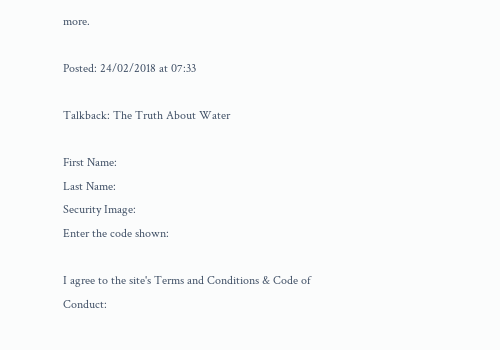more.

Posted: 24/02/2018 at 07:33

Talkback: The Truth About Water

First Name:
Last Name:
Security Image:
Enter the code shown:

I agree to the site's Terms and Conditions & Code of Conduct: